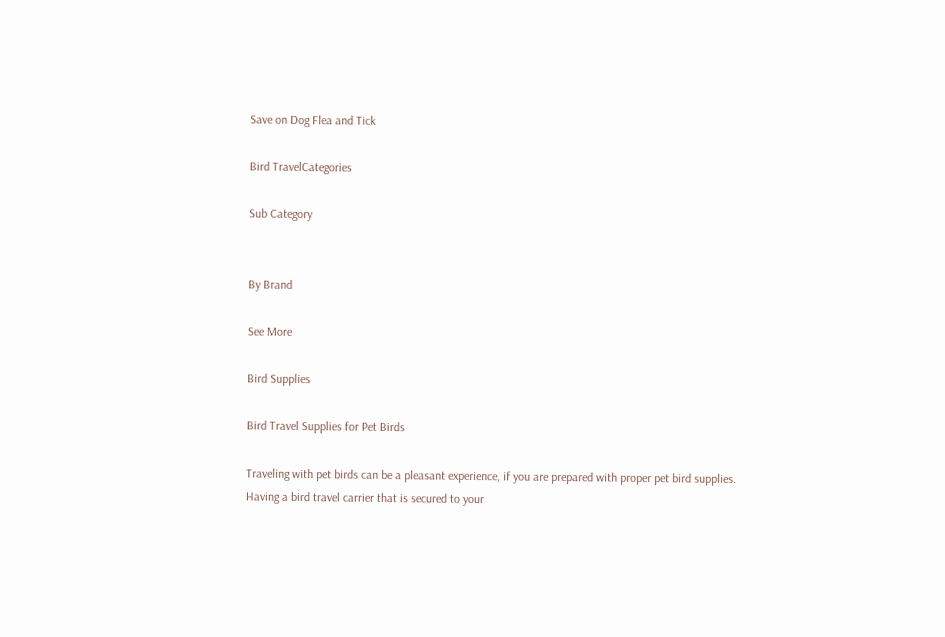Save on Dog Flea and Tick

Bird TravelCategories

Sub Category


By Brand

See More

Bird Supplies

Bird Travel Supplies for Pet Birds

Traveling with pet birds can be a pleasant experience, if you are prepared with proper pet bird supplies. Having a bird travel carrier that is secured to your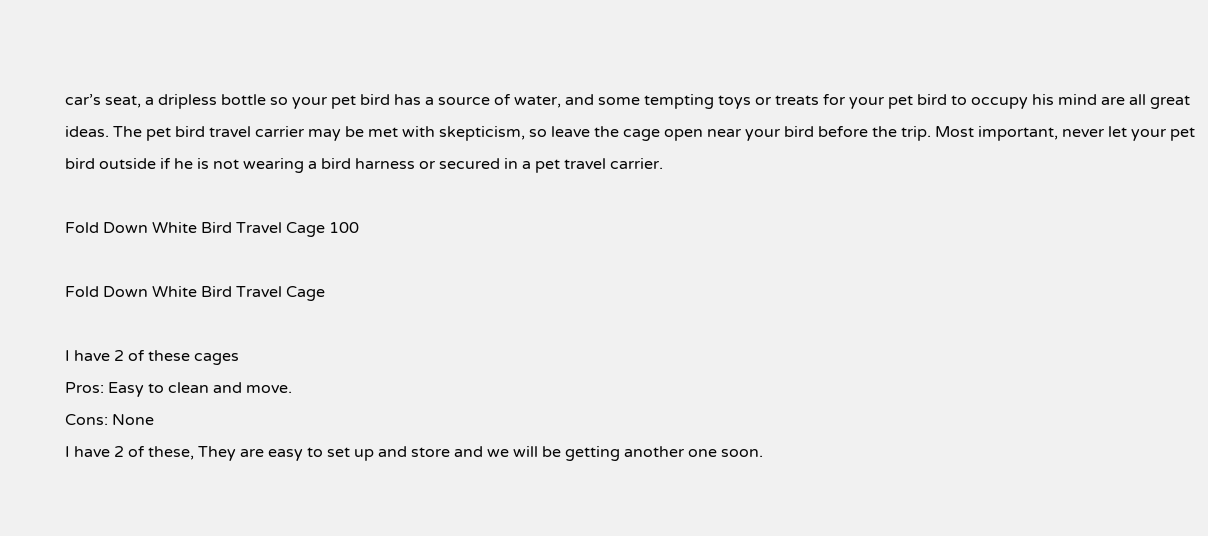car’s seat, a dripless bottle so your pet bird has a source of water, and some tempting toys or treats for your pet bird to occupy his mind are all great ideas. The pet bird travel carrier may be met with skepticism, so leave the cage open near your bird before the trip. Most important, never let your pet bird outside if he is not wearing a bird harness or secured in a pet travel carrier.

Fold Down White Bird Travel Cage 100

Fold Down White Bird Travel Cage

I have 2 of these cages
Pros: Easy to clean and move.
Cons: None
I have 2 of these, They are easy to set up and store and we will be getting another one soon.